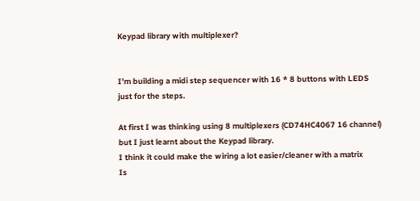Keypad library with multiplexer?


I’m building a midi step sequencer with 16 * 8 buttons with LEDS just for the steps.

At first I was thinking using 8 multiplexers (CD74HC4067 16 channel) but I just learnt about the Keypad library.
I think it could make the wiring a lot easier/cleaner with a matrix
Is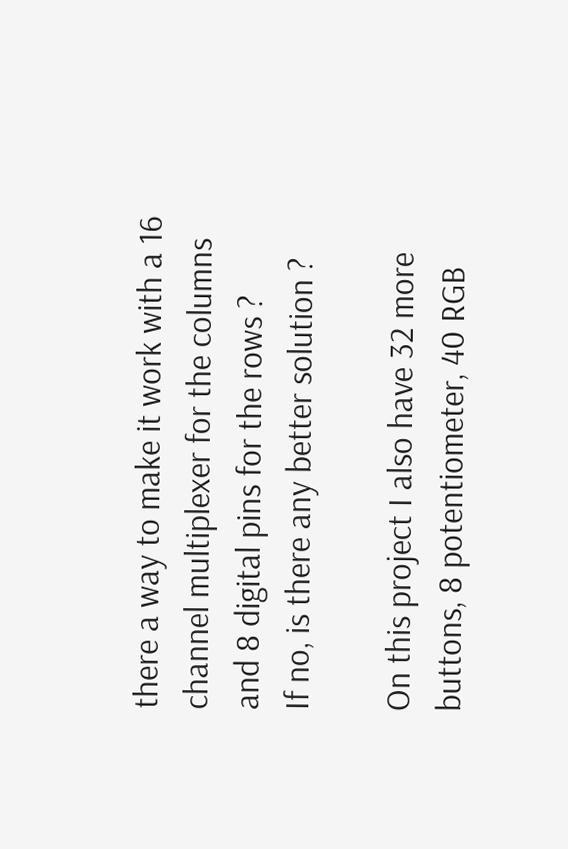there a way to make it work with a 16 channel multiplexer for the columns and 8 digital pins for the rows ?
If no, is there any better solution ?

On this project I also have 32 more buttons, 8 potentiometer, 40 RGB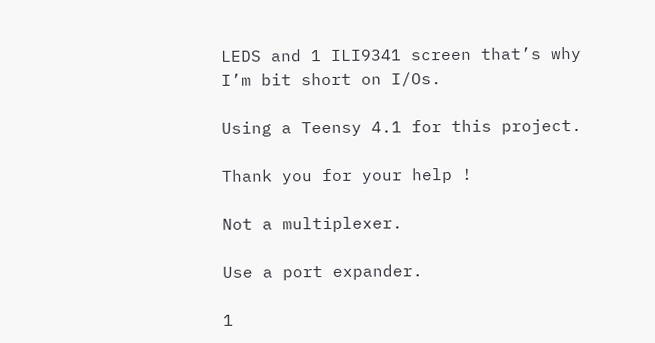LEDS and 1 ILI9341 screen that’s why I’m bit short on I/Os.

Using a Teensy 4.1 for this project.

Thank you for your help !

Not a multiplexer.

Use a port expander.

1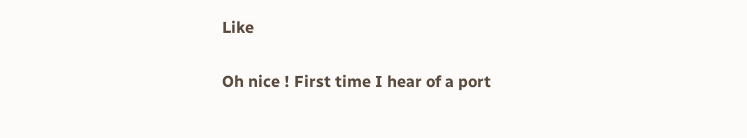Like

Oh nice ! First time I hear of a port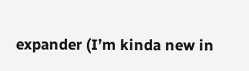expander (I’m kinda new in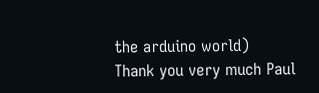the arduino world)
Thank you very much Paul